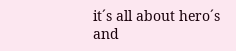it´s all about hero´s and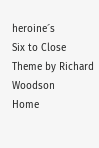heroine´s
Six to Close Theme by Richard Woodson
Home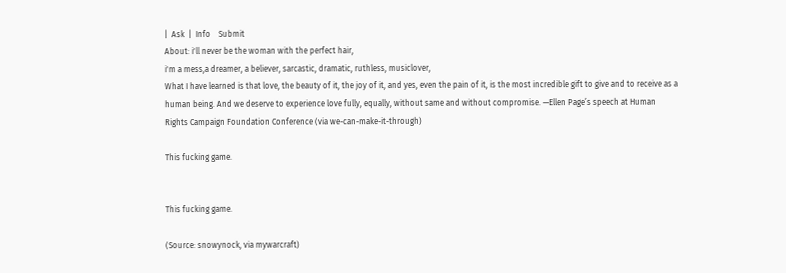|  Ask  |  Info    Submit
About: i'll never be the woman with the perfect hair,
i'm a mess,a dreamer, a believer, sarcastic, dramatic, ruthless, musiclover,
What I have learned is that love, the beauty of it, the joy of it, and yes, even the pain of it, is the most incredible gift to give and to receive as a human being. And we deserve to experience love fully, equally, without same and without compromise. —Ellen Page’s speech at Human Rights Campaign Foundation Conference (via we-can-make-it-through)

This fucking game.


This fucking game.

(Source: snowynock, via mywarcraft)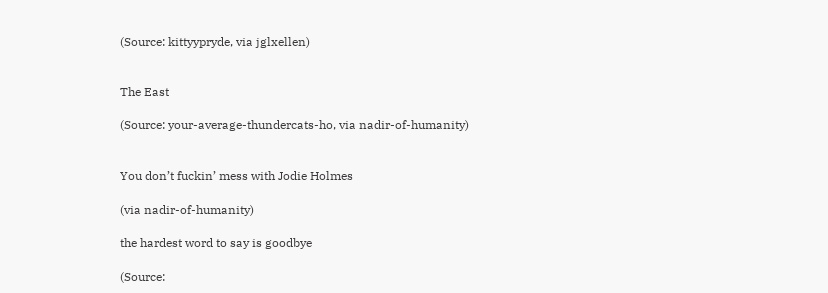(Source: kittyypryde, via jglxellen)


The East

(Source: your-average-thundercats-ho, via nadir-of-humanity)


You don’t fuckin’ mess with Jodie Holmes

(via nadir-of-humanity)

the hardest word to say is goodbye

(Source: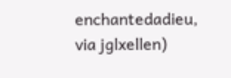enchantedadieu, via jglxellen)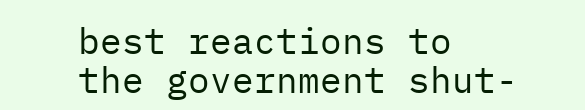best reactions to the government shut-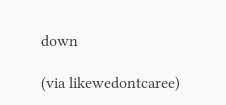down

(via likewedontcaree)